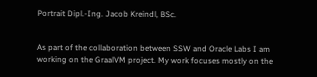Portrait Dipl.-Ing. Jacob Kreindl, BSc.


As part of the collaboration between SSW and Oracle Labs I am working on the GraalVM project. My work focuses mostly on the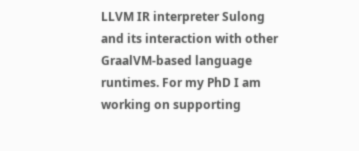LLVM IR interpreter Sulong and its interaction with other GraalVM-based language runtimes. For my PhD I am working on supporting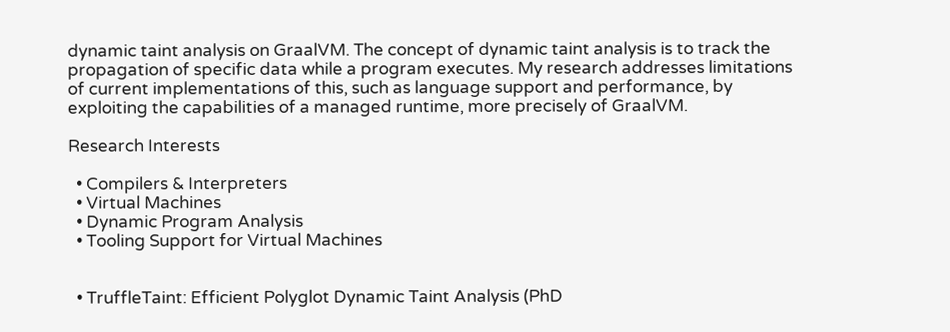dynamic taint analysis on GraalVM. The concept of dynamic taint analysis is to track the propagation of specific data while a program executes. My research addresses limitations of current implementations of this, such as language support and performance, by exploiting the capabilities of a managed runtime, more precisely of GraalVM.

Research Interests

  • Compilers & Interpreters
  • Virtual Machines
  • Dynamic Program Analysis
  • Tooling Support for Virtual Machines


  • TruffleTaint: Efficient Polyglot Dynamic Taint Analysis (PhD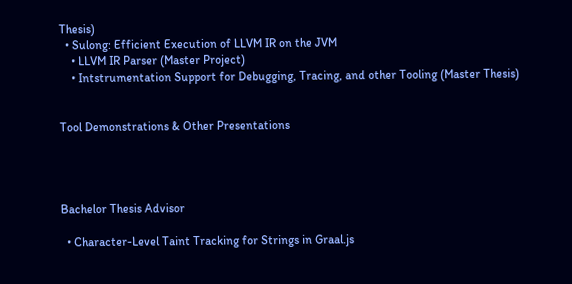Thesis)
  • Sulong: Efficient Execution of LLVM IR on the JVM
    • LLVM IR Parser (Master Project)
    • Intstrumentation Support for Debugging, Tracing, and other Tooling (Master Thesis)


Tool Demonstrations & Other Presentations




Bachelor Thesis Advisor

  • Character-Level Taint Tracking for Strings in Graal.js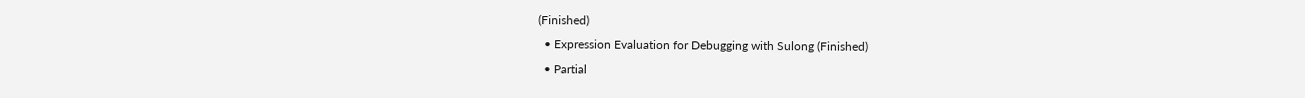(Finished)
  • Expression Evaluation for Debugging with Sulong (Finished)
  • Partial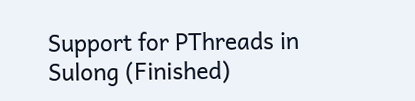Support for PThreads in Sulong (Finished)